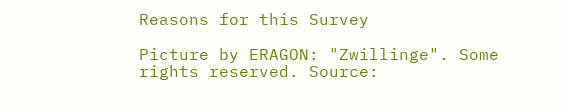Reasons for this Survey

Picture by ERAGON: "Zwillinge". Some rights reserved. Source: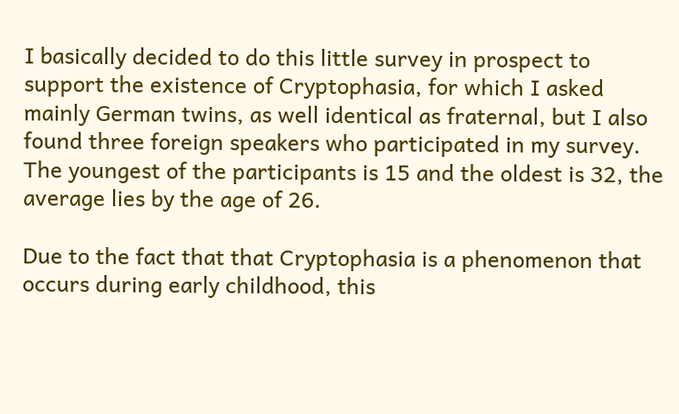I basically decided to do this little survey in prospect to support the existence of Cryptophasia, for which I asked mainly German twins, as well identical as fraternal, but I also found three foreign speakers who participated in my survey. The youngest of the participants is 15 and the oldest is 32, the average lies by the age of 26.

Due to the fact that that Cryptophasia is a phenomenon that occurs during early childhood, this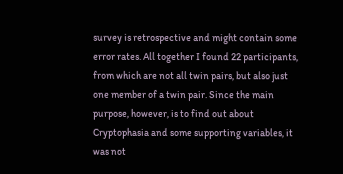survey is retrospective and might contain some error rates. All together I found 22 participants, from which are not all twin pairs, but also just one member of a twin pair. Since the main purpose, however, is to find out about Cryptophasia and some supporting variables, it was not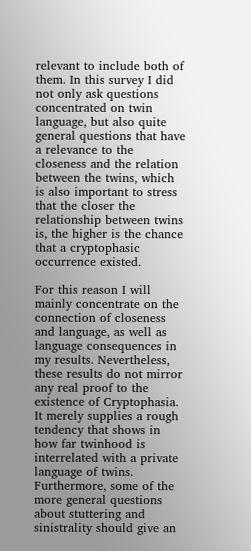relevant to include both of them. In this survey I did not only ask questions concentrated on twin language, but also quite general questions that have a relevance to the closeness and the relation between the twins, which is also important to stress that the closer the relationship between twins is, the higher is the chance that a cryptophasic occurrence existed.

For this reason I will mainly concentrate on the connection of closeness and language, as well as language consequences in my results. Nevertheless, these results do not mirror any real proof to the existence of Cryptophasia. It merely supplies a rough tendency that shows in how far twinhood is interrelated with a private language of twins. Furthermore, some of the more general questions about stuttering and sinistrality should give an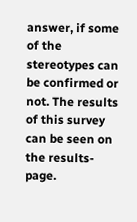answer, if some of the stereotypes can be confirmed or not. The results of this survey can be seen on the results-page.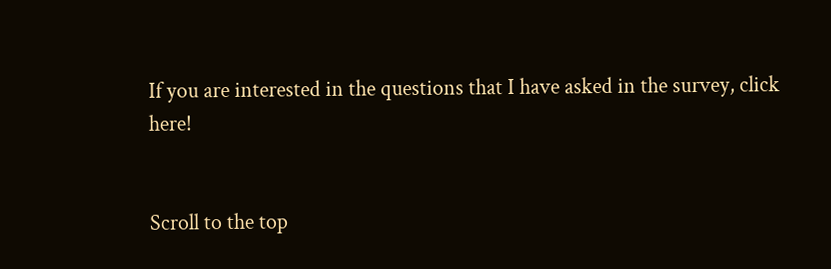If you are interested in the questions that I have asked in the survey, click here!


Scroll to the top